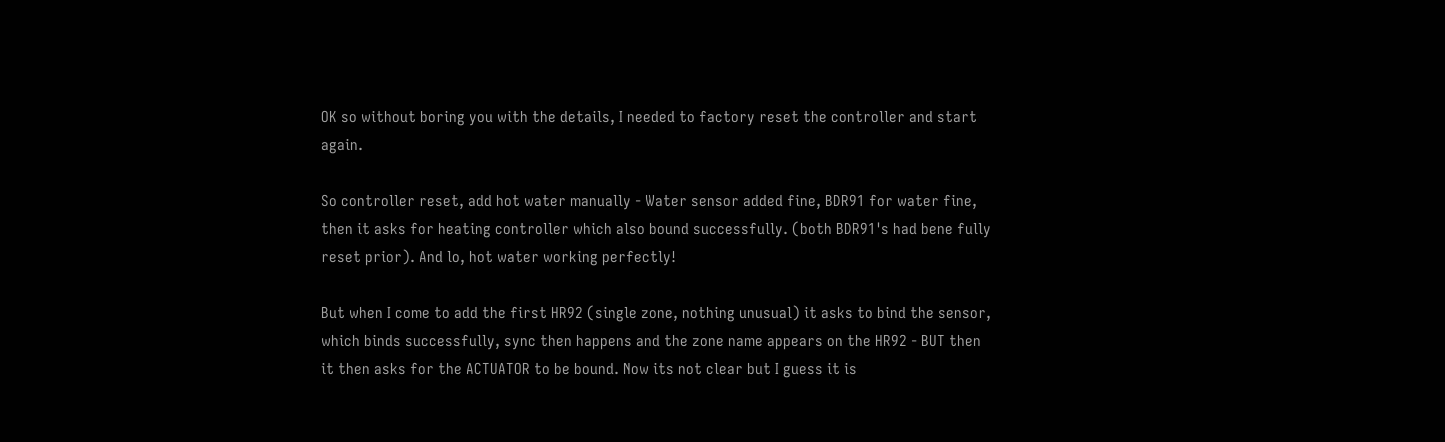OK so without boring you with the details, I needed to factory reset the controller and start again.

So controller reset, add hot water manually - Water sensor added fine, BDR91 for water fine, then it asks for heating controller which also bound successfully. (both BDR91's had bene fully reset prior). And lo, hot water working perfectly!

But when I come to add the first HR92 (single zone, nothing unusual) it asks to bind the sensor, which binds successfully, sync then happens and the zone name appears on the HR92 - BUT then it then asks for the ACTUATOR to be bound. Now its not clear but I guess it is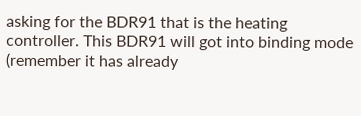asking for the BDR91 that is the heating controller. This BDR91 will got into binding mode (remember it has already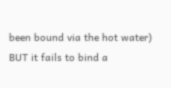been bound via the hot water) BUT it fails to bind a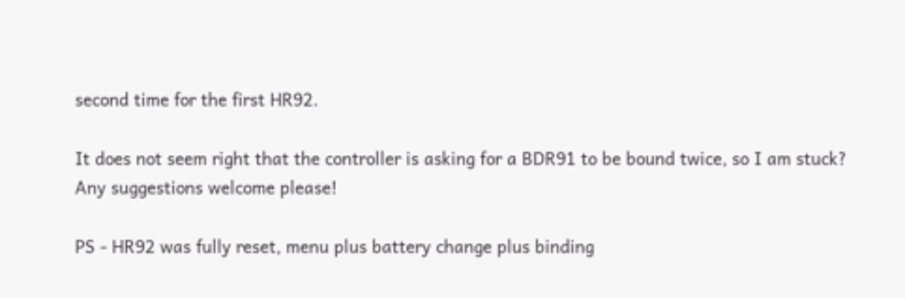second time for the first HR92.

It does not seem right that the controller is asking for a BDR91 to be bound twice, so I am stuck? Any suggestions welcome please!

PS - HR92 was fully reset, menu plus battery change plus binding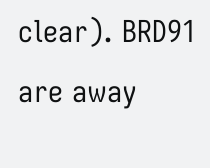clear). BRD91 are away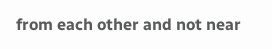from each other and not near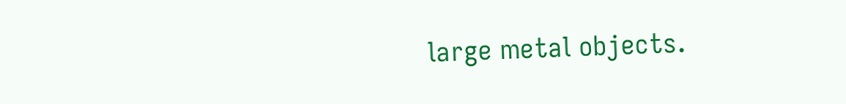large metal objects.